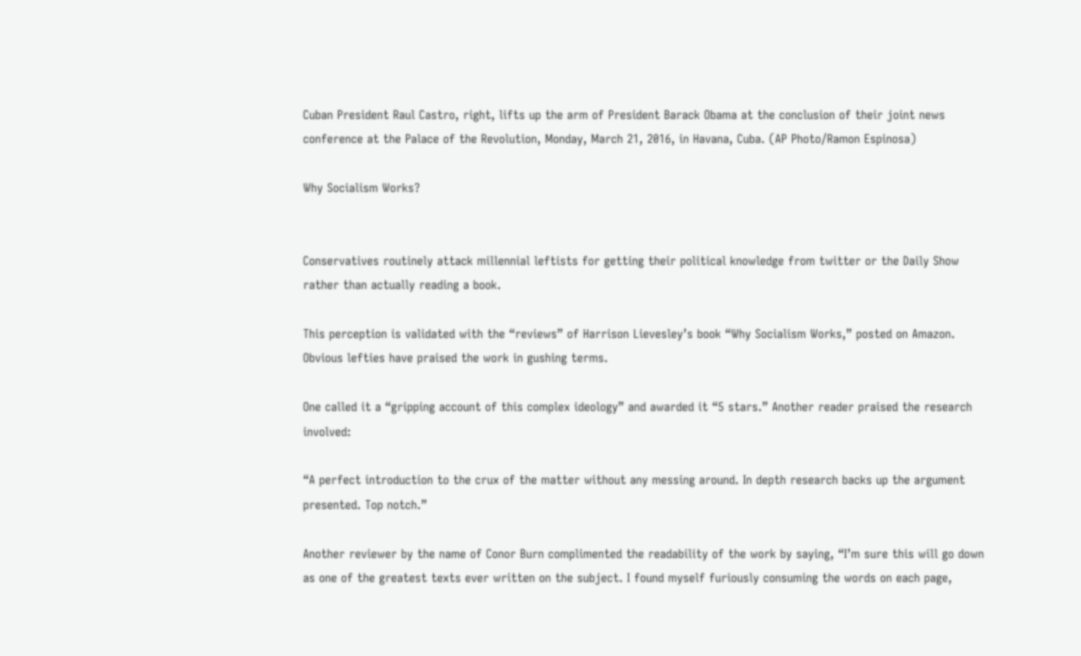Cuban President Raul Castro, right, lifts up the arm of President Barack Obama at the conclusion of their joint news conference at the Palace of the Revolution, Monday, March 21, 2016, in Havana, Cuba. (AP Photo/Ramon Espinosa)

Why Socialism Works?


Conservatives routinely attack millennial leftists for getting their political knowledge from twitter or the Daily Show rather than actually reading a book.

This perception is validated with the “reviews” of Harrison Lievesley’s book “Why Socialism Works,” posted on Amazon. Obvious lefties have praised the work in gushing terms.

One called it a “gripping account of this complex ideology” and awarded it “5 stars.” Another reader praised the research involved:

“A perfect introduction to the crux of the matter without any messing around. In depth research backs up the argument presented. Top notch.”

Another reviewer by the name of Conor Burn complimented the readability of the work by saying, “I’m sure this will go down as one of the greatest texts ever written on the subject. I found myself furiously consuming the words on each page,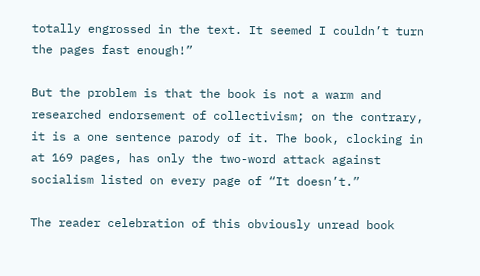totally engrossed in the text. It seemed I couldn’t turn the pages fast enough!”

But the problem is that the book is not a warm and researched endorsement of collectivism; on the contrary, it is a one sentence parody of it. The book, clocking in at 169 pages, has only the two-word attack against socialism listed on every page of “It doesn’t.”

The reader celebration of this obviously unread book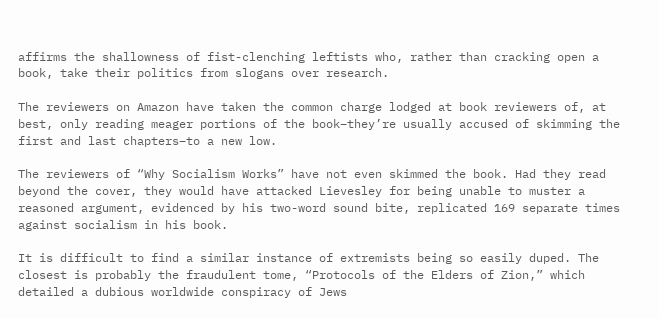affirms the shallowness of fist-clenching leftists who, rather than cracking open a book, take their politics from slogans over research.

The reviewers on Amazon have taken the common charge lodged at book reviewers of, at best, only reading meager portions of the book–they’re usually accused of skimming the first and last chapters–to a new low.

The reviewers of “Why Socialism Works” have not even skimmed the book. Had they read beyond the cover, they would have attacked Lievesley for being unable to muster a reasoned argument, evidenced by his two-word sound bite, replicated 169 separate times against socialism in his book.

It is difficult to find a similar instance of extremists being so easily duped. The closest is probably the fraudulent tome, “Protocols of the Elders of Zion,” which detailed a dubious worldwide conspiracy of Jews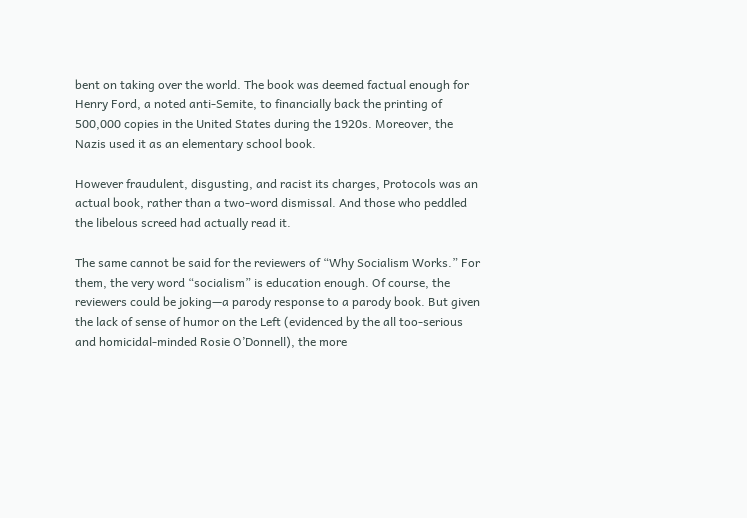bent on taking over the world. The book was deemed factual enough for Henry Ford, a noted anti-Semite, to financially back the printing of 500,000 copies in the United States during the 1920s. Moreover, the Nazis used it as an elementary school book.

However fraudulent, disgusting, and racist its charges, Protocols was an actual book, rather than a two-word dismissal. And those who peddled the libelous screed had actually read it.

The same cannot be said for the reviewers of “Why Socialism Works.” For them, the very word “socialism” is education enough. Of course, the reviewers could be joking—a parody response to a parody book. But given the lack of sense of humor on the Left (evidenced by the all too-serious and homicidal-minded Rosie O’Donnell), the more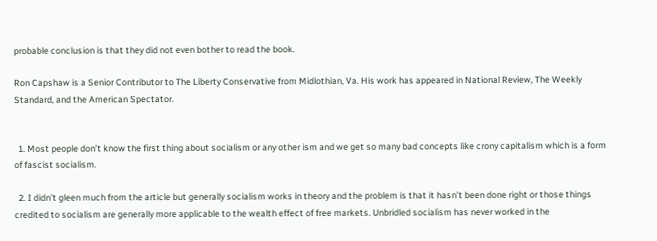probable conclusion is that they did not even bother to read the book.

Ron Capshaw is a Senior Contributor to The Liberty Conservative from Midlothian, Va. His work has appeared in National Review, The Weekly Standard, and the American Spectator.


  1. Most people don’t know the first thing about socialism or any other ism and we get so many bad concepts like crony capitalism which is a form of fascist socialism.

  2. I didn’t gleen much from the article but generally socialism works in theory and the problem is that it hasn’t been done right or those things credited to socialism are generally more applicable to the wealth effect of free markets. Unbridled socialism has never worked in the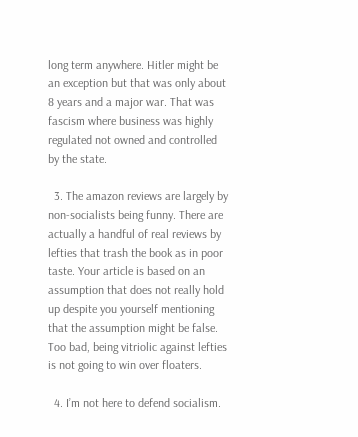long term anywhere. Hitler might be an exception but that was only about 8 years and a major war. That was fascism where business was highly regulated not owned and controlled by the state.

  3. The amazon reviews are largely by non-socialists being funny. There are actually a handful of real reviews by lefties that trash the book as in poor taste. Your article is based on an assumption that does not really hold up despite you yourself mentioning that the assumption might be false. Too bad, being vitriolic against lefties is not going to win over floaters.

  4. I’m not here to defend socialism.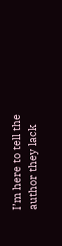I’m here to tell the author they lack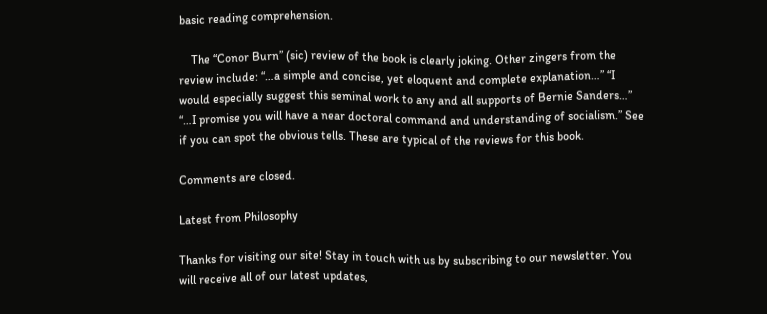basic reading comprehension.

    The “Conor Burn” (sic) review of the book is clearly joking. Other zingers from the review include: “…a simple and concise, yet eloquent and complete explanation…” “I would especially suggest this seminal work to any and all supports of Bernie Sanders…” “…I promise you will have a near doctoral command and understanding of socialism.” See if you can spot the obvious tells. These are typical of the reviews for this book.

Comments are closed.

Latest from Philosophy

Thanks for visiting our site! Stay in touch with us by subscribing to our newsletter. You will receive all of our latest updates,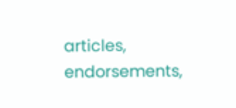articles, endorsements,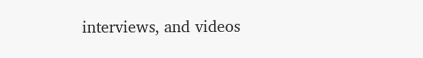interviews, and videos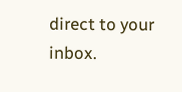direct to your inbox.